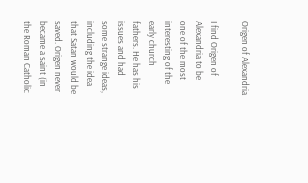Origen of Alexandria

I find Origen of Alexandria to be one of the most interesting of the early church fathers. He has his issues and had some strange ideas, including the idea that Satan would be saved. Origen never became a saint (in the Roman Catholic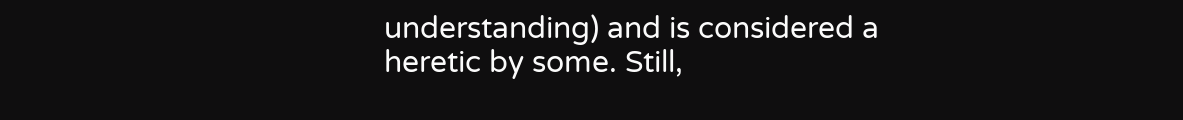understanding) and is considered a heretic by some. Still,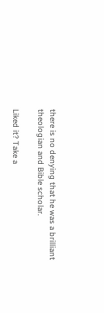there is no denying that he was a brilliant theologian and Bible scholar.

Liked it? Take a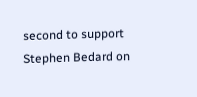second to support Stephen Bedard on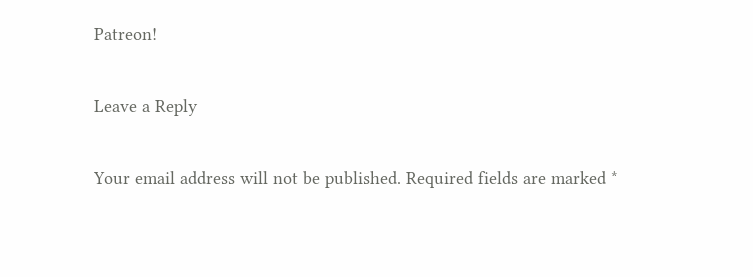Patreon!

Leave a Reply

Your email address will not be published. Required fields are marked *